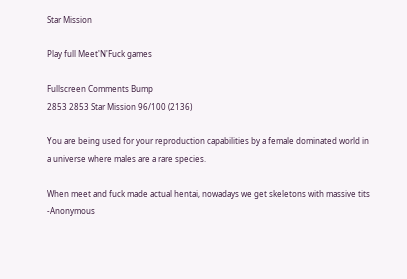Star Mission

Play full Meet'N'Fuck games

Fullscreen Comments Bump
2853 2853 Star Mission 96/100 (2136)

You are being used for your reproduction capabilities by a female dominated world in a universe where males are a rare species.

When meet and fuck made actual hentai, nowadays we get skeletons with massive tits -Anonymous